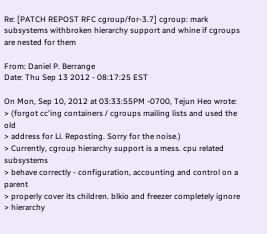Re: [PATCH REPOST RFC cgroup/for-3.7] cgroup: mark subsystems withbroken hierarchy support and whine if cgroups are nested for them

From: Daniel P. Berrange
Date: Thu Sep 13 2012 - 08:17:25 EST

On Mon, Sep 10, 2012 at 03:33:55PM -0700, Tejun Heo wrote:
> (forgot cc'ing containers / cgroups mailing lists and used the old
> address for Li. Reposting. Sorry for the noise.)
> Currently, cgroup hierarchy support is a mess. cpu related subsystems
> behave correctly - configuration, accounting and control on a parent
> properly cover its children. blkio and freezer completely ignore
> hierarchy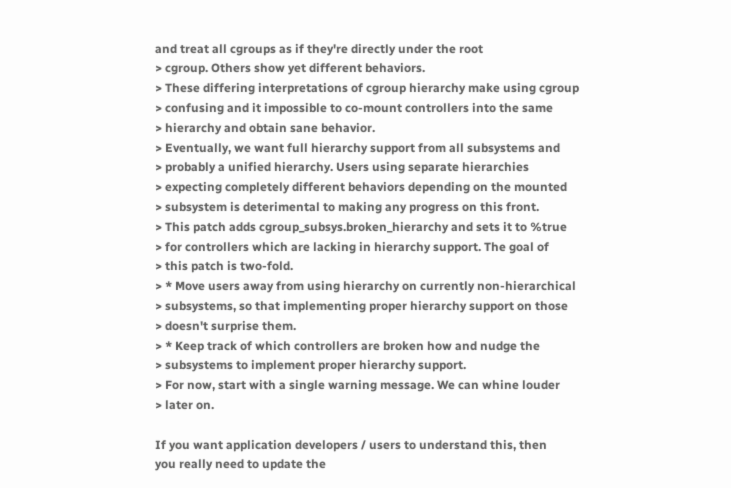and treat all cgroups as if they're directly under the root
> cgroup. Others show yet different behaviors.
> These differing interpretations of cgroup hierarchy make using cgroup
> confusing and it impossible to co-mount controllers into the same
> hierarchy and obtain sane behavior.
> Eventually, we want full hierarchy support from all subsystems and
> probably a unified hierarchy. Users using separate hierarchies
> expecting completely different behaviors depending on the mounted
> subsystem is deterimental to making any progress on this front.
> This patch adds cgroup_subsys.broken_hierarchy and sets it to %true
> for controllers which are lacking in hierarchy support. The goal of
> this patch is two-fold.
> * Move users away from using hierarchy on currently non-hierarchical
> subsystems, so that implementing proper hierarchy support on those
> doesn't surprise them.
> * Keep track of which controllers are broken how and nudge the
> subsystems to implement proper hierarchy support.
> For now, start with a single warning message. We can whine louder
> later on.

If you want application developers / users to understand this, then
you really need to update the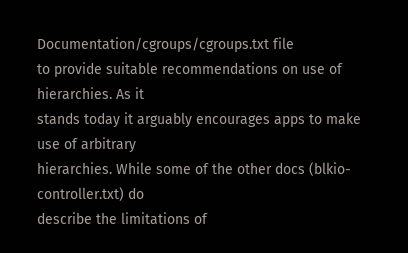Documentation/cgroups/cgroups.txt file
to provide suitable recommendations on use of hierarchies. As it
stands today it arguably encourages apps to make use of arbitrary
hierarchies. While some of the other docs (blkio-controller.txt) do
describe the limitations of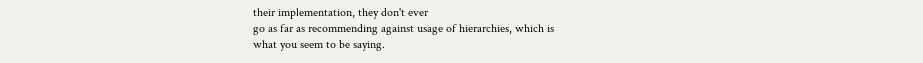their implementation, they don't ever
go as far as recommending against usage of hierarchies, which is
what you seem to be saying.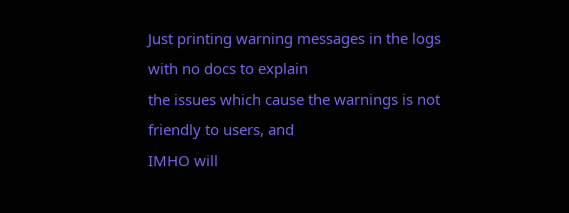Just printing warning messages in the logs with no docs to explain
the issues which cause the warnings is not friendly to users, and
IMHO will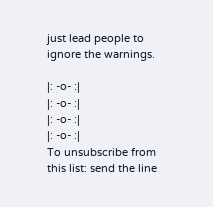just lead people to ignore the warnings.

|: -o- :|
|: -o- :|
|: -o- :|
|: -o- :|
To unsubscribe from this list: send the line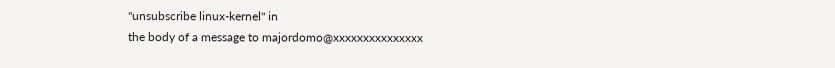"unsubscribe linux-kernel" in
the body of a message to majordomo@xxxxxxxxxxxxxxx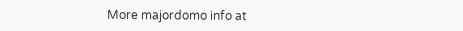More majordomo info at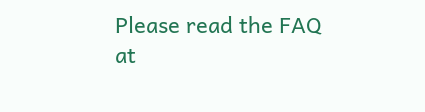Please read the FAQ at